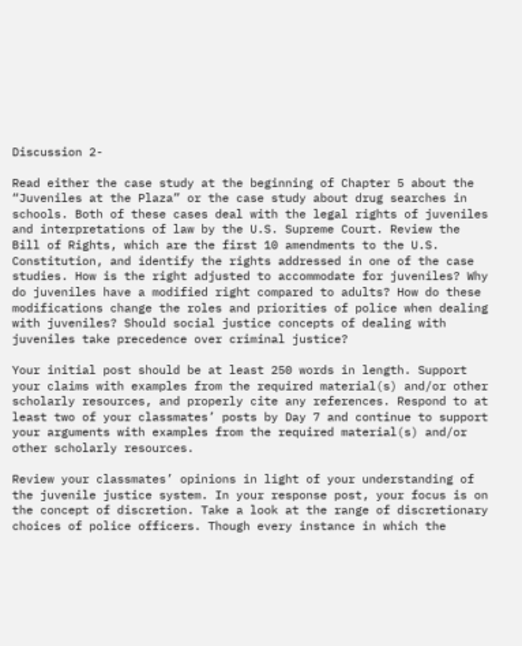Discussion 2-

Read either the case study at the beginning of Chapter 5 about the “Juveniles at the Plaza” or the case study about drug searches in schools. Both of these cases deal with the legal rights of juveniles and interpretations of law by the U.S. Supreme Court. Review the Bill of Rights, which are the first 10 amendments to the U.S. Constitution, and identify the rights addressed in one of the case studies. How is the right adjusted to accommodate for juveniles? Why do juveniles have a modified right compared to adults? How do these modifications change the roles and priorities of police when dealing with juveniles? Should social justice concepts of dealing with juveniles take precedence over criminal justice?

Your initial post should be at least 250 words in length. Support your claims with examples from the required material(s) and/or other scholarly resources, and properly cite any references. Respond to at least two of your classmates’ posts by Day 7 and continue to support your arguments with examples from the required material(s) and/or other scholarly resources.

Review your classmates’ opinions in light of your understanding of the juvenile justice system. In your response post, your focus is on the concept of discretion. Take a look at the range of discretionary choices of police officers. Though every instance in which the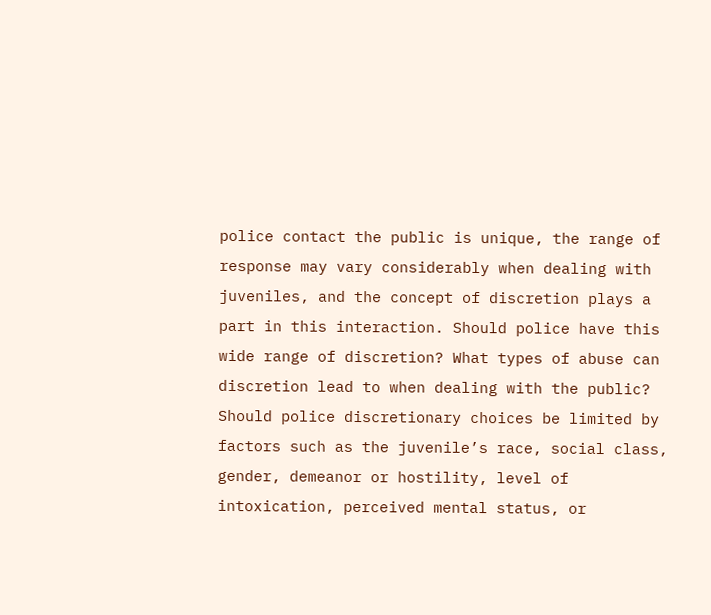police contact the public is unique, the range of response may vary considerably when dealing with juveniles, and the concept of discretion plays a part in this interaction. Should police have this wide range of discretion? What types of abuse can discretion lead to when dealing with the public? Should police discretionary choices be limited by factors such as the juvenile’s race, social class, gender, demeanor or hostility, level of intoxication, perceived mental status, or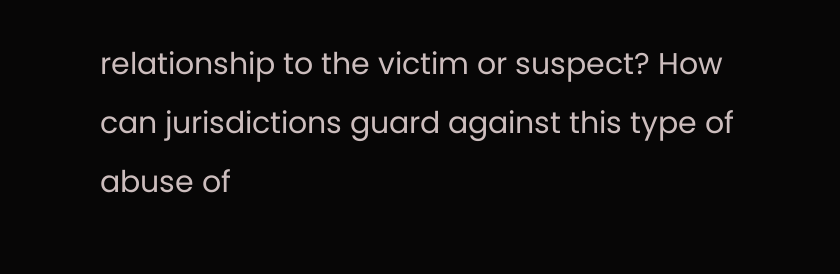relationship to the victim or suspect? How can jurisdictions guard against this type of abuse of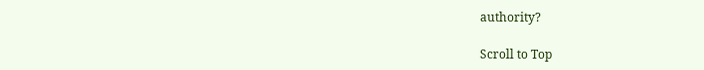authority?

Scroll to Top